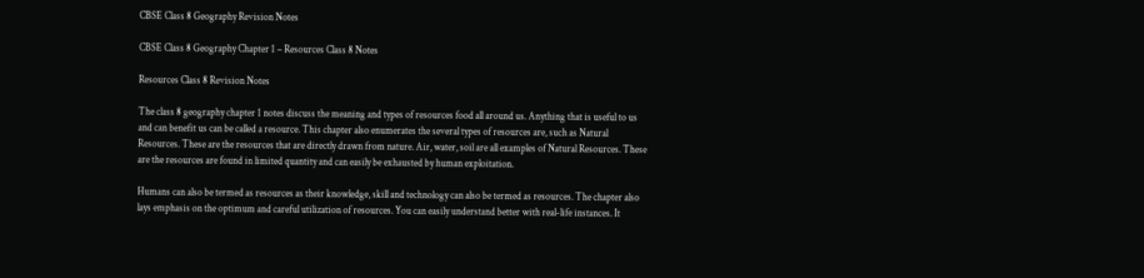CBSE Class 8 Geography Revision Notes

CBSE Class 8 Geography Chapter 1 – Resources Class 8 Notes

Resources Class 8 Revision Notes

The class 8 geography chapter 1 notes discuss the meaning and types of resources food all around us. Anything that is useful to us and can benefit us can be called a resource. This chapter also enumerates the several types of resources are, such as Natural Resources. These are the resources that are directly drawn from nature. Air, water, soil are all examples of Natural Resources. These are the resources are found in limited quantity and can easily be exhausted by human exploitation.

Humans can also be termed as resources as their knowledge, skill and technology can also be termed as resources. The chapter also lays emphasis on the optimum and careful utilization of resources. You can easily understand better with real-life instances. It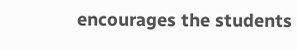encourages the students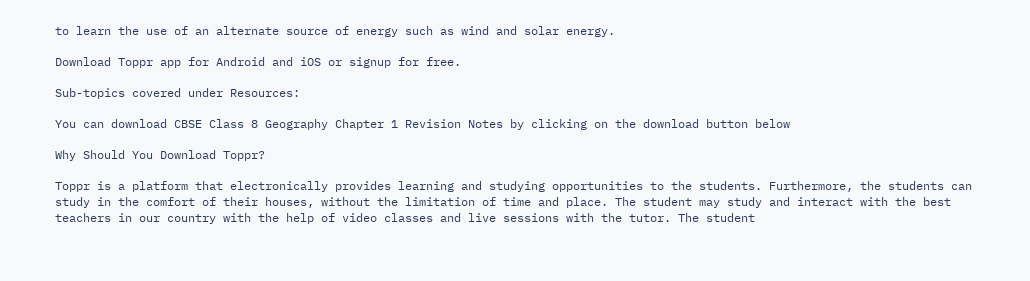to learn the use of an alternate source of energy such as wind and solar energy.

Download Toppr app for Android and iOS or signup for free.

Sub-topics covered under Resources:

You can download CBSE Class 8 Geography Chapter 1 Revision Notes by clicking on the download button below

Why Should You Download Toppr?

Toppr is a platform that electronically provides learning and studying opportunities to the students. Furthermore, the students can study in the comfort of their houses, without the limitation of time and place. The student may study and interact with the best teachers in our country with the help of video classes and live sessions with the tutor. The student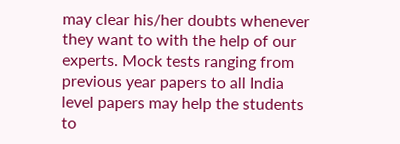may clear his/her doubts whenever they want to with the help of our experts. Mock tests ranging from previous year papers to all India level papers may help the students to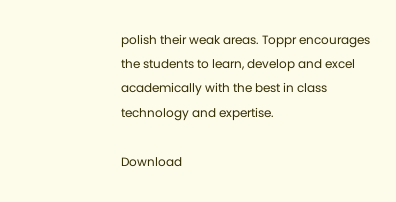polish their weak areas. Toppr encourages the students to learn, develop and excel academically with the best in class technology and expertise.

Download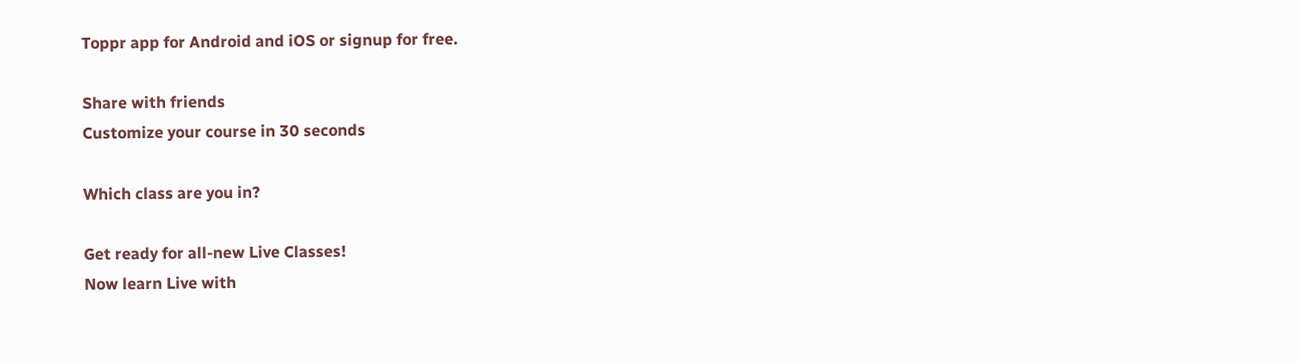Toppr app for Android and iOS or signup for free.

Share with friends
Customize your course in 30 seconds

Which class are you in?

Get ready for all-new Live Classes!
Now learn Live with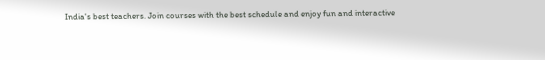India's best teachers. Join courses with the best schedule and enjoy fun and interactive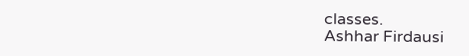classes.
Ashhar Firdausi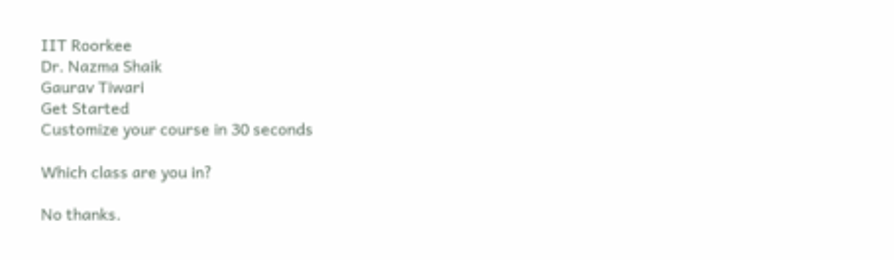IIT Roorkee
Dr. Nazma Shaik
Gaurav Tiwari
Get Started
Customize your course in 30 seconds

Which class are you in?

No thanks.